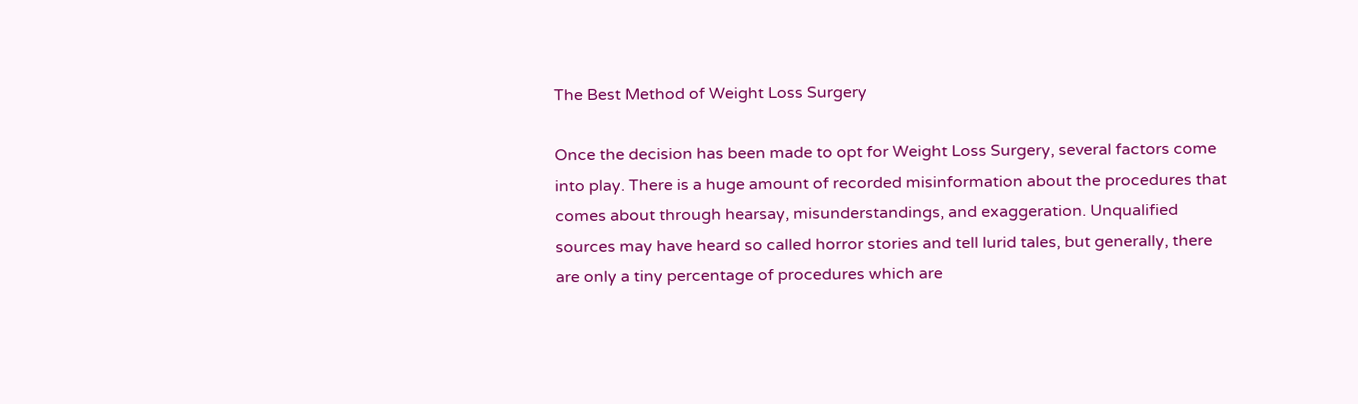The Best Method of Weight Loss Surgery

Once the decision has been made to opt for Weight Loss Surgery, several factors come into play. There is a huge amount of recorded misinformation about the procedures that comes about through hearsay, misunderstandings, and exaggeration. Unqualified sources may have heard so called horror stories and tell lurid tales, but generally, there are only a tiny percentage of procedures which are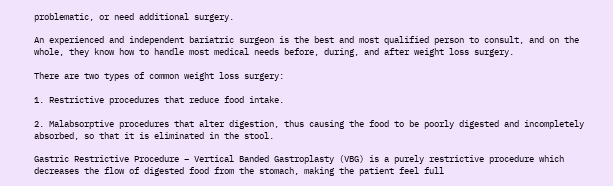problematic, or need additional surgery.

An experienced and independent bariatric surgeon is the best and most qualified person to consult, and on the whole, they know how to handle most medical needs before, during, and after weight loss surgery.

There are two types of common weight loss surgery:

1. Restrictive procedures that reduce food intake.

2. Malabsorptive procedures that alter digestion, thus causing the food to be poorly digested and incompletely absorbed, so that it is eliminated in the stool.

Gastric Restrictive Procedure – Vertical Banded Gastroplasty (VBG) is a purely restrictive procedure which decreases the flow of digested food from the stomach, making the patient feel full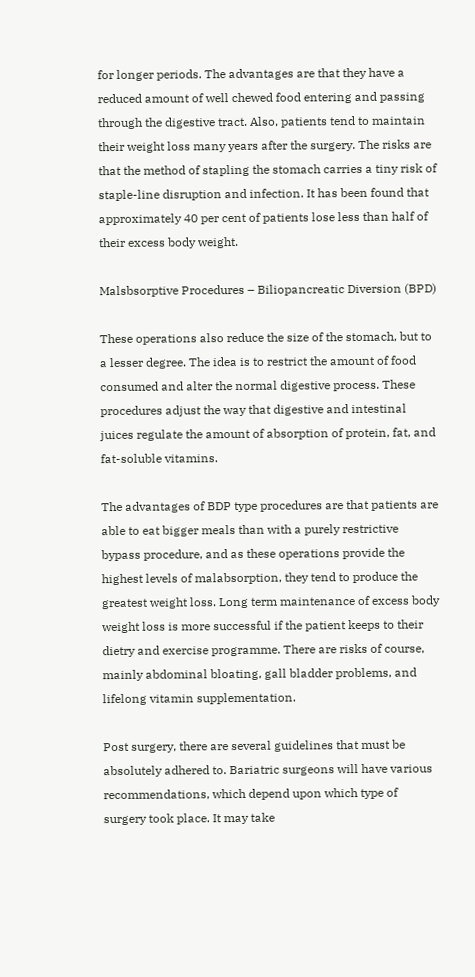for longer periods. The advantages are that they have a reduced amount of well chewed food entering and passing through the digestive tract. Also, patients tend to maintain their weight loss many years after the surgery. The risks are that the method of stapling the stomach carries a tiny risk of staple-line disruption and infection. It has been found that approximately 40 per cent of patients lose less than half of their excess body weight.

Malsbsorptive Procedures – Biliopancreatic Diversion (BPD)

These operations also reduce the size of the stomach, but to a lesser degree. The idea is to restrict the amount of food consumed and alter the normal digestive process. These procedures adjust the way that digestive and intestinal juices regulate the amount of absorption of protein, fat, and fat-soluble vitamins.

The advantages of BDP type procedures are that patients are able to eat bigger meals than with a purely restrictive bypass procedure, and as these operations provide the highest levels of malabsorption, they tend to produce the greatest weight loss. Long term maintenance of excess body weight loss is more successful if the patient keeps to their dietry and exercise programme. There are risks of course, mainly abdominal bloating, gall bladder problems, and lifelong vitamin supplementation.

Post surgery, there are several guidelines that must be absolutely adhered to. Bariatric surgeons will have various recommendations, which depend upon which type of surgery took place. It may take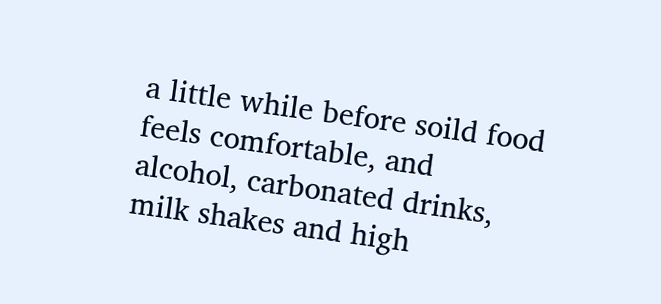a little while before soild food feels comfortable, and alcohol, carbonated drinks, milk shakes and high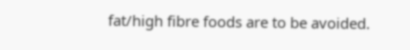fat/high fibre foods are to be avoided.